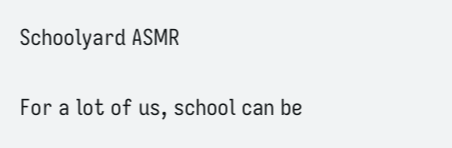Schoolyard ASMR

For a lot of us, school can be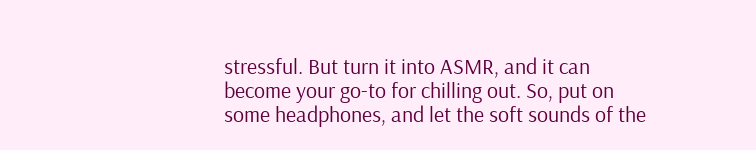stressful. But turn it into ASMR, and it can become your go-to for chilling out. So, put on some headphones, and let the soft sounds of the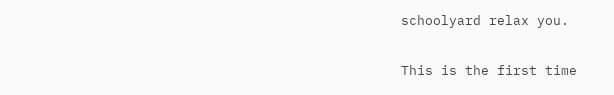schoolyard relax you.

This is the first time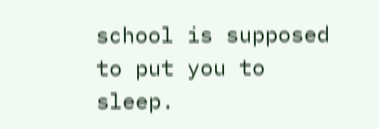school is supposed to put you to sleep.